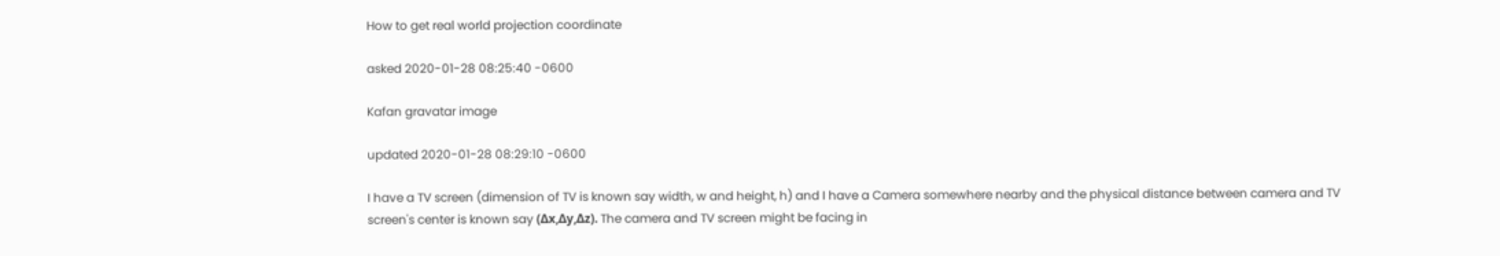How to get real world projection coordinate

asked 2020-01-28 08:25:40 -0600

Kafan gravatar image

updated 2020-01-28 08:29:10 -0600

I have a TV screen (dimension of TV is known say width, w and height, h) and I have a Camera somewhere nearby and the physical distance between camera and TV screen's center is known say (Δx,Δy,Δz). The camera and TV screen might be facing in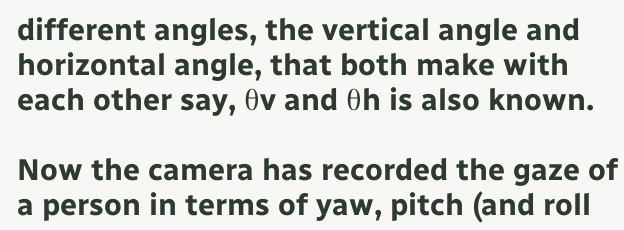different angles, the vertical angle and horizontal angle, that both make with each other say, θv and θh is also known.

Now the camera has recorded the gaze of a person in terms of yaw, pitch (and roll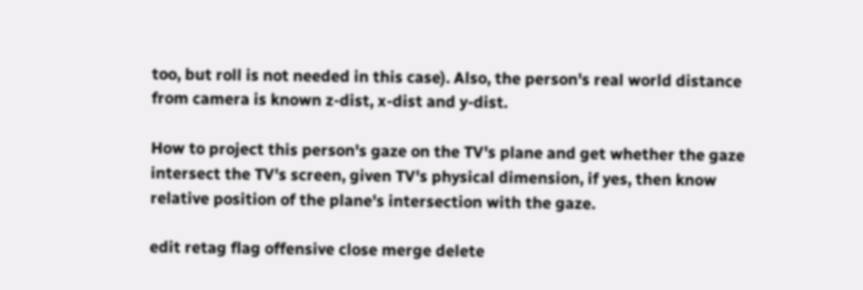too, but roll is not needed in this case). Also, the person's real world distance from camera is known z-dist, x-dist and y-dist.

How to project this person's gaze on the TV's plane and get whether the gaze intersect the TV's screen, given TV's physical dimension, if yes, then know relative position of the plane's intersection with the gaze.

edit retag flag offensive close merge delete